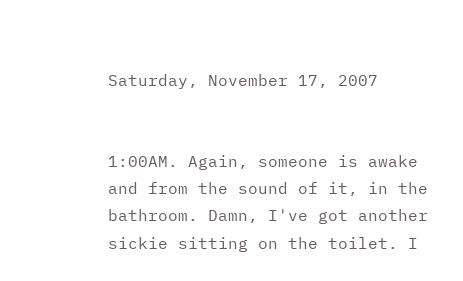Saturday, November 17, 2007


1:00AM. Again, someone is awake and from the sound of it, in the bathroom. Damn, I've got another sickie sitting on the toilet. I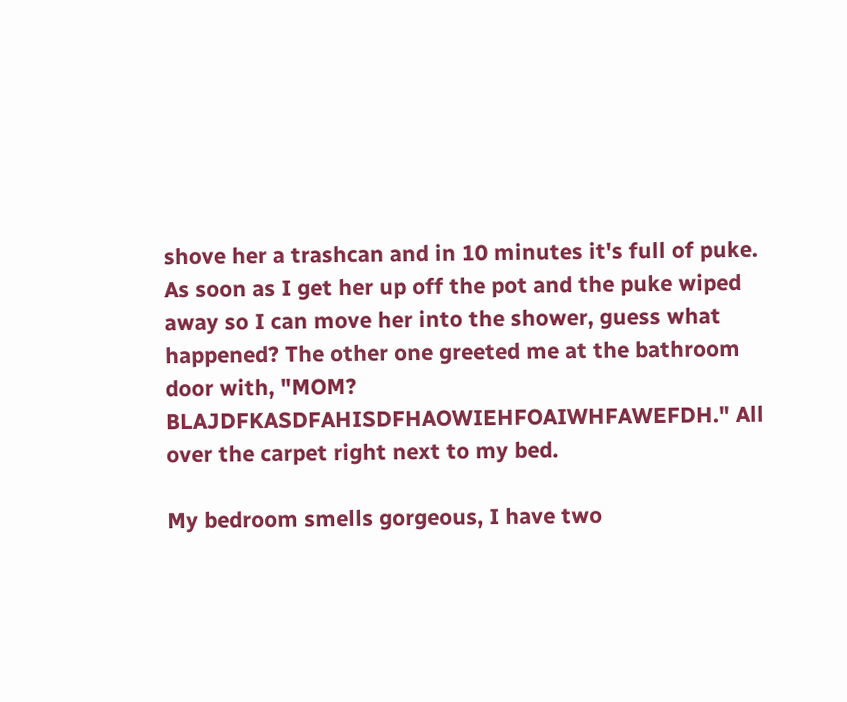shove her a trashcan and in 10 minutes it's full of puke. As soon as I get her up off the pot and the puke wiped away so I can move her into the shower, guess what happened? The other one greeted me at the bathroom door with, "MOM? BLAJDFKASDFAHISDFHAOWIEHFOAIWHFAWEFDH." All over the carpet right next to my bed.

My bedroom smells gorgeous, I have two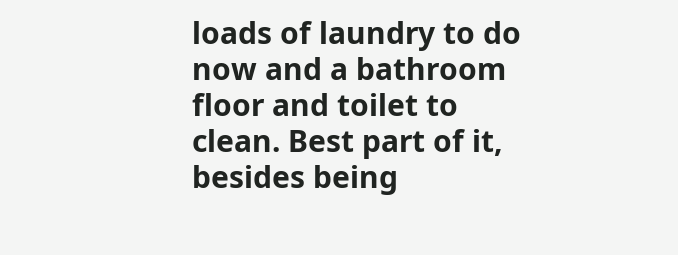loads of laundry to do now and a bathroom floor and toilet to clean. Best part of it, besides being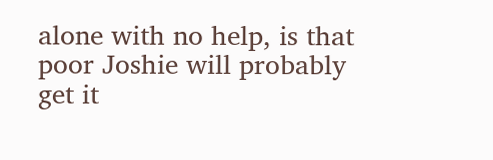alone with no help, is that poor Joshie will probably get it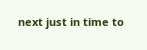next just in time to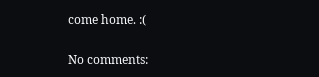come home. :(

No comments: